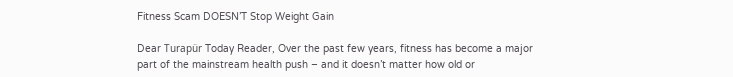Fitness Scam DOESN’T Stop Weight Gain

Dear Turapür Today Reader, Over the past few years, fitness has become a major part of the mainstream health push – and it doesn’t matter how old or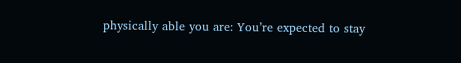physically able you are: You’re expected to stay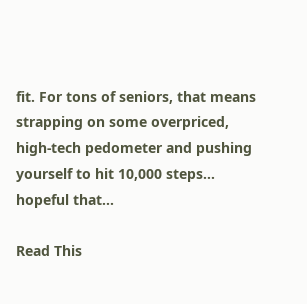fit. For tons of seniors, that means strapping on some overpriced, high-tech pedometer and pushing yourself to hit 10,000 steps… hopeful that...

Read This